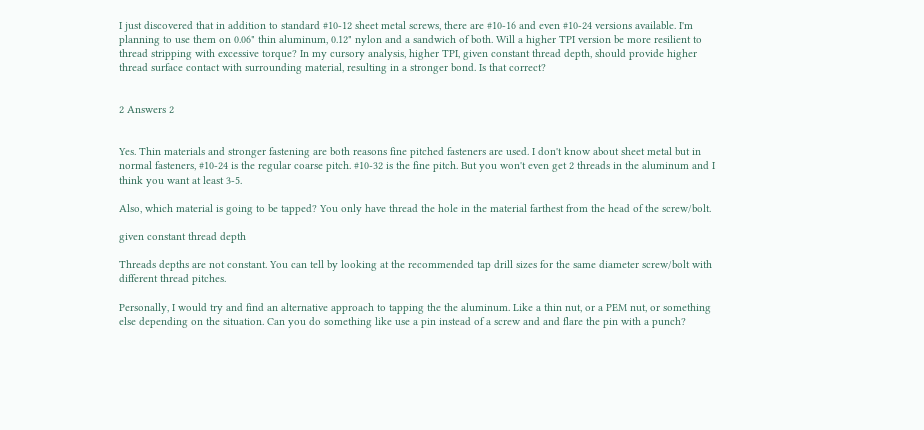I just discovered that in addition to standard #10-12 sheet metal screws, there are #10-16 and even #10-24 versions available. I'm planning to use them on 0.06" thin aluminum, 0.12" nylon and a sandwich of both. Will a higher TPI version be more resilient to thread stripping with excessive torque? In my cursory analysis, higher TPI, given constant thread depth, should provide higher thread surface contact with surrounding material, resulting in a stronger bond. Is that correct?


2 Answers 2


Yes. Thin materials and stronger fastening are both reasons fine pitched fasteners are used. I don't know about sheet metal but in normal fasteners, #10-24 is the regular coarse pitch. #10-32 is the fine pitch. But you won't even get 2 threads in the aluminum and I think you want at least 3-5.

Also, which material is going to be tapped? You only have thread the hole in the material farthest from the head of the screw/bolt.

given constant thread depth

Threads depths are not constant. You can tell by looking at the recommended tap drill sizes for the same diameter screw/bolt with different thread pitches.

Personally, I would try and find an alternative approach to tapping the the aluminum. Like a thin nut, or a PEM nut, or something else depending on the situation. Can you do something like use a pin instead of a screw and and flare the pin with a punch?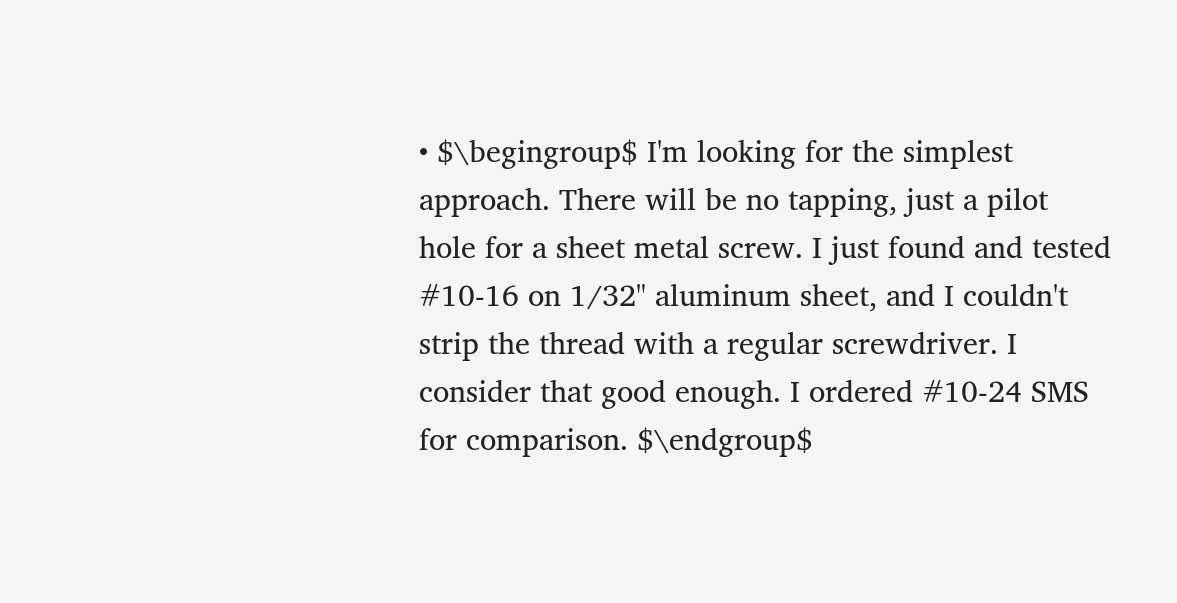• $\begingroup$ I'm looking for the simplest approach. There will be no tapping, just a pilot hole for a sheet metal screw. I just found and tested #10-16 on 1/32" aluminum sheet, and I couldn't strip the thread with a regular screwdriver. I consider that good enough. I ordered #10-24 SMS for comparison. $\endgroup$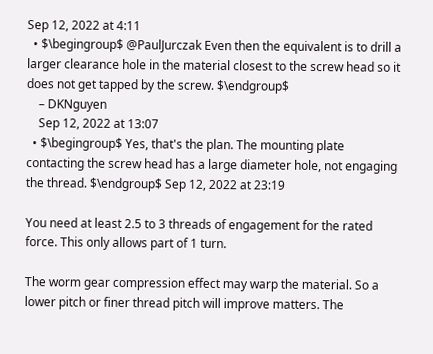Sep 12, 2022 at 4:11
  • $\begingroup$ @PaulJurczak Even then the equivalent is to drill a larger clearance hole in the material closest to the screw head so it does not get tapped by the screw. $\endgroup$
    – DKNguyen
    Sep 12, 2022 at 13:07
  • $\begingroup$ Yes, that's the plan. The mounting plate contacting the screw head has a large diameter hole, not engaging the thread. $\endgroup$ Sep 12, 2022 at 23:19

You need at least 2.5 to 3 threads of engagement for the rated force. This only allows part of 1 turn.

The worm gear compression effect may warp the material. So a lower pitch or finer thread pitch will improve matters. The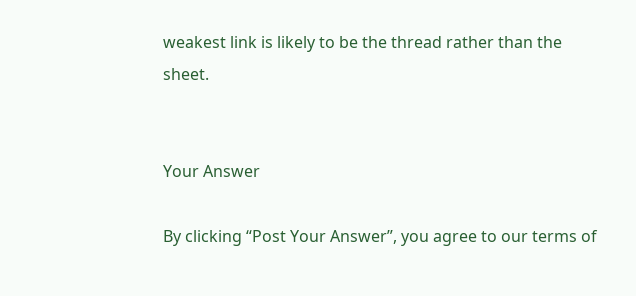weakest link is likely to be the thread rather than the sheet.


Your Answer

By clicking “Post Your Answer”, you agree to our terms of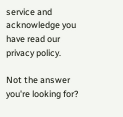service and acknowledge you have read our privacy policy.

Not the answer you're looking for?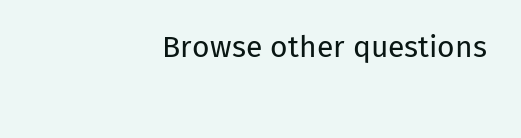Browse other questions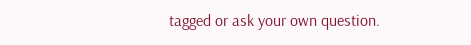tagged or ask your own question.